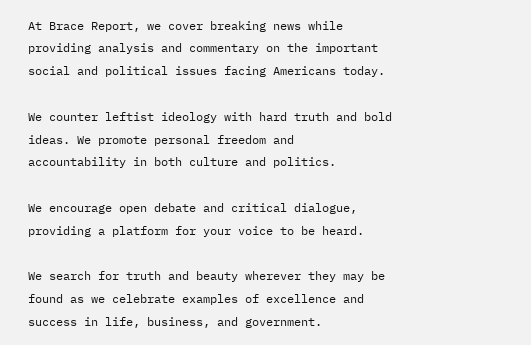At Brace Report, we cover breaking news while providing analysis and commentary on the important social and political issues facing Americans today.

We counter leftist ideology with hard truth and bold ideas. We promote personal freedom and accountability in both culture and politics.

We encourage open debate and critical dialogue, providing a platform for your voice to be heard.

We search for truth and beauty wherever they may be found as we celebrate examples of excellence and success in life, business, and government.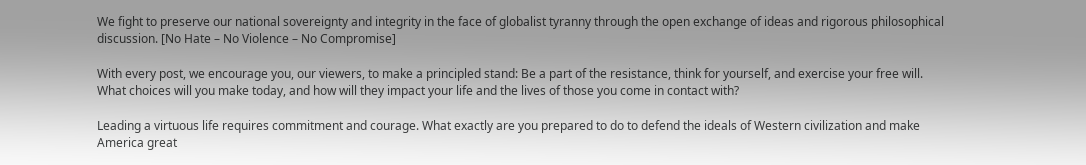We fight to preserve our national sovereignty and integrity in the face of globalist tyranny through the open exchange of ideas and rigorous philosophical discussion. [No Hate – No Violence – No Compromise]

With every post, we encourage you, our viewers, to make a principled stand: Be a part of the resistance, think for yourself, and exercise your free will. What choices will you make today, and how will they impact your life and the lives of those you come in contact with?

Leading a virtuous life requires commitment and courage. What exactly are you prepared to do to defend the ideals of Western civilization and make America great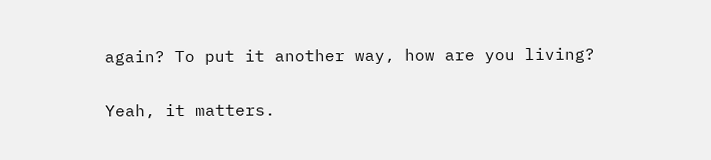again? To put it another way, how are you living?

Yeah, it matters.